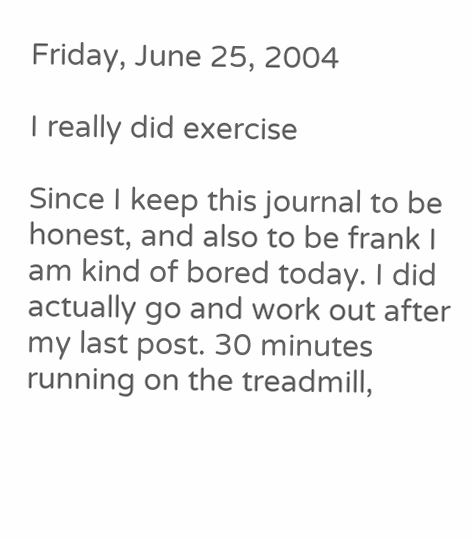Friday, June 25, 2004

I really did exercise

Since I keep this journal to be honest, and also to be frank I am kind of bored today. I did actually go and work out after my last post. 30 minutes running on the treadmill,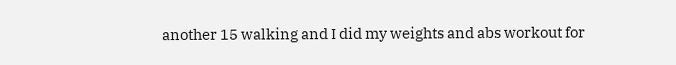another 15 walking and I did my weights and abs workout for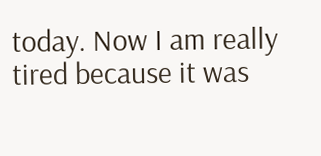today. Now I am really tired because it was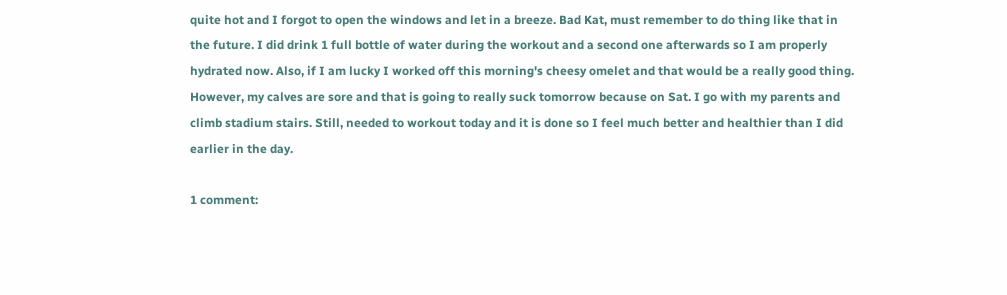quite hot and I forgot to open the windows and let in a breeze. Bad Kat, must remember to do thing like that in the future. I did drink 1 full bottle of water during the workout and a second one afterwards so I am properly hydrated now. Also, if I am lucky I worked off this morning's cheesy omelet and that would be a really good thing. However, my calves are sore and that is going to really suck tomorrow because on Sat. I go with my parents and climb stadium stairs. Still, needed to workout today and it is done so I feel much better and healthier than I did earlier in the day.

1 comment: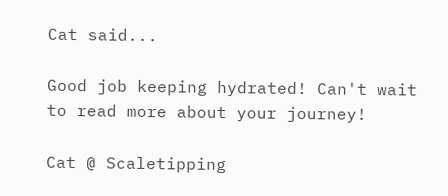Cat said...

Good job keeping hydrated! Can't wait to read more about your journey!

Cat @ Scaletipping